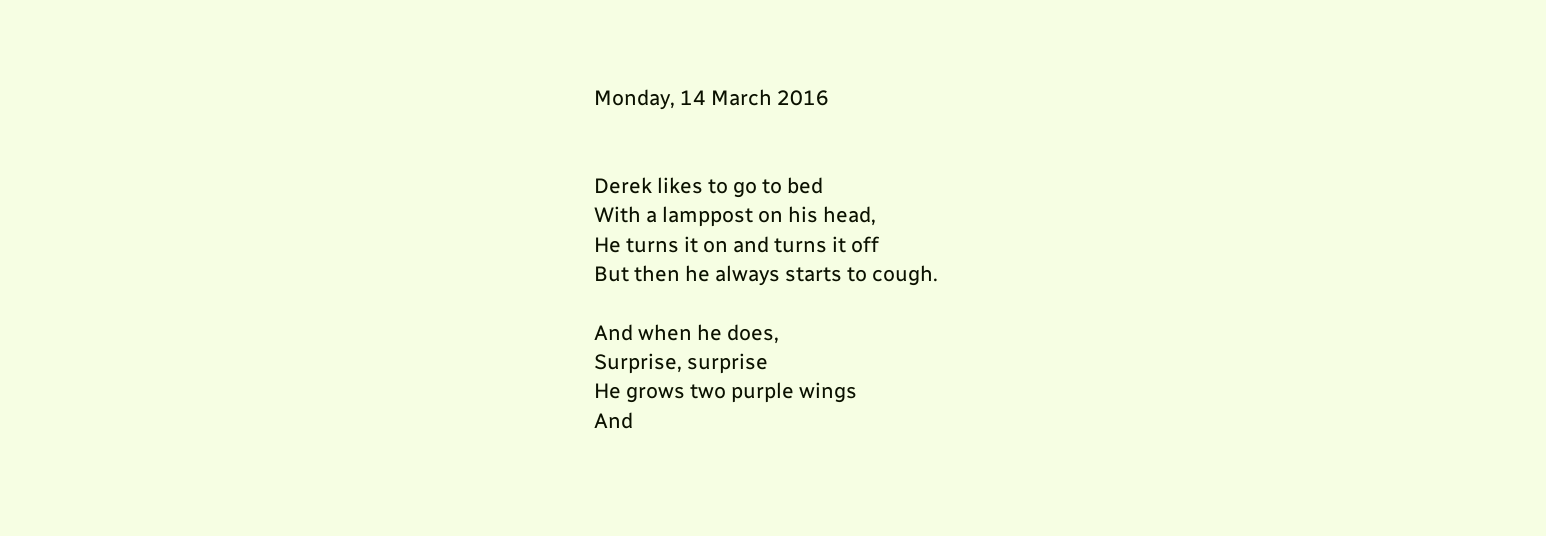Monday, 14 March 2016


Derek likes to go to bed
With a lamppost on his head,
He turns it on and turns it off
But then he always starts to cough.

And when he does,
Surprise, surprise
He grows two purple wings
And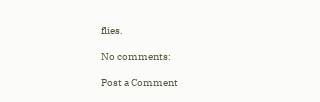flies.

No comments:

Post a Comment